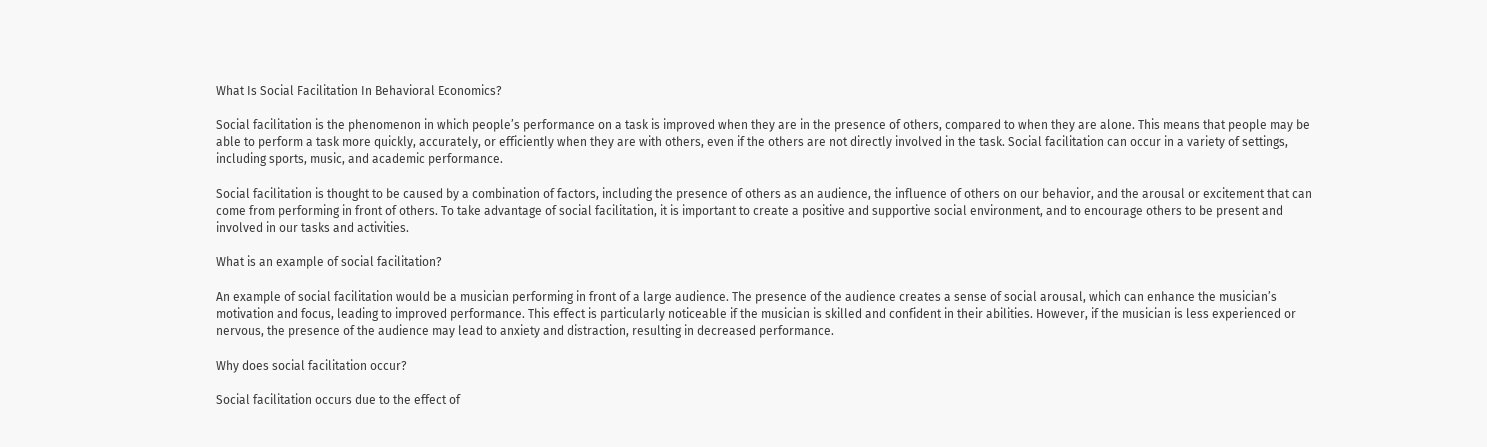What Is Social Facilitation In Behavioral Economics?

Social facilitation is the phenomenon in which people’s performance on a task is improved when they are in the presence of others, compared to when they are alone. This means that people may be able to perform a task more quickly, accurately, or efficiently when they are with others, even if the others are not directly involved in the task. Social facilitation can occur in a variety of settings, including sports, music, and academic performance.

Social facilitation is thought to be caused by a combination of factors, including the presence of others as an audience, the influence of others on our behavior, and the arousal or excitement that can come from performing in front of others. To take advantage of social facilitation, it is important to create a positive and supportive social environment, and to encourage others to be present and involved in our tasks and activities.

What is an example of social facilitation?

An example of social facilitation would be a musician performing in front of a large audience. The presence of the audience creates a sense of social arousal, which can enhance the musician’s motivation and focus, leading to improved performance. This effect is particularly noticeable if the musician is skilled and confident in their abilities. However, if the musician is less experienced or nervous, the presence of the audience may lead to anxiety and distraction, resulting in decreased performance.

Why does social facilitation occur?

Social facilitation occurs due to the effect of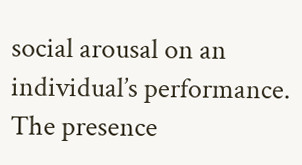social arousal on an individual’s performance. The presence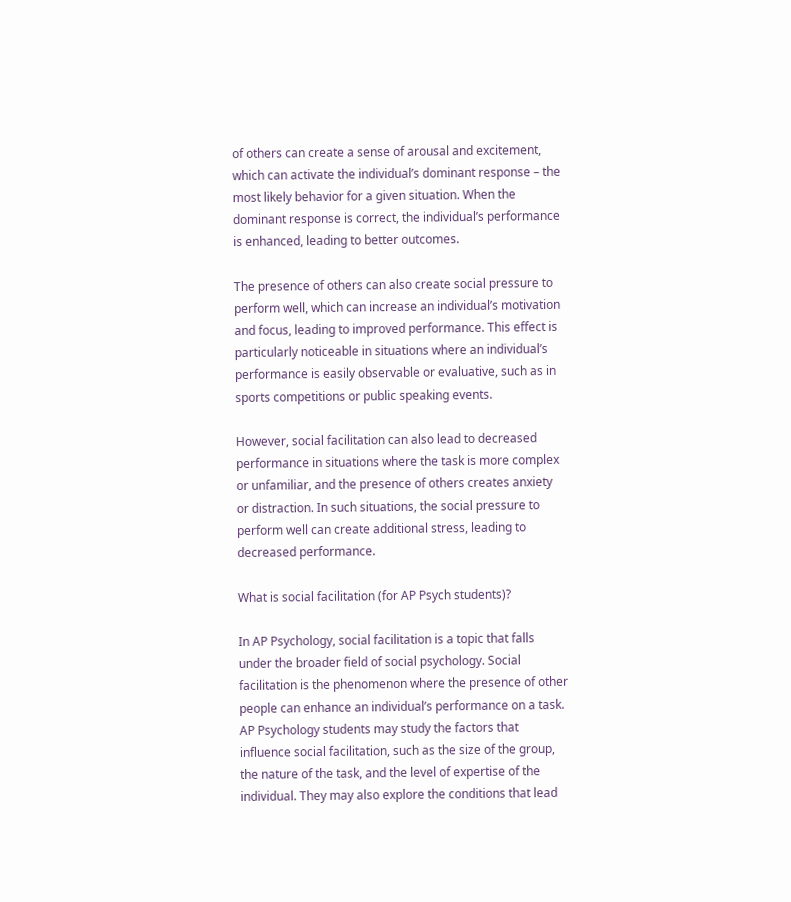of others can create a sense of arousal and excitement, which can activate the individual’s dominant response – the most likely behavior for a given situation. When the dominant response is correct, the individual’s performance is enhanced, leading to better outcomes.

The presence of others can also create social pressure to perform well, which can increase an individual’s motivation and focus, leading to improved performance. This effect is particularly noticeable in situations where an individual’s performance is easily observable or evaluative, such as in sports competitions or public speaking events.

However, social facilitation can also lead to decreased performance in situations where the task is more complex or unfamiliar, and the presence of others creates anxiety or distraction. In such situations, the social pressure to perform well can create additional stress, leading to decreased performance.

What is social facilitation (for AP Psych students)?

In AP Psychology, social facilitation is a topic that falls under the broader field of social psychology. Social facilitation is the phenomenon where the presence of other people can enhance an individual’s performance on a task. AP Psychology students may study the factors that influence social facilitation, such as the size of the group, the nature of the task, and the level of expertise of the individual. They may also explore the conditions that lead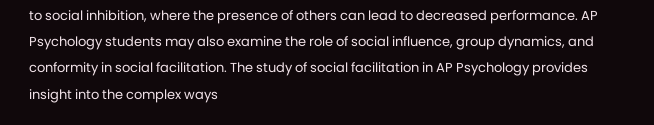to social inhibition, where the presence of others can lead to decreased performance. AP Psychology students may also examine the role of social influence, group dynamics, and conformity in social facilitation. The study of social facilitation in AP Psychology provides insight into the complex ways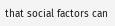that social factors can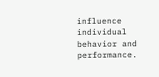influence individual behavior and performance.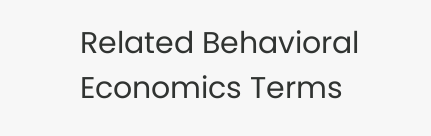Related Behavioral Economics Terms